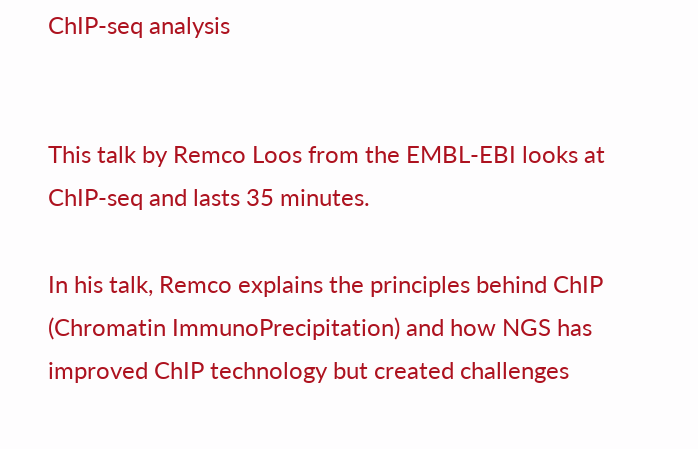ChIP-seq analysis


This talk by Remco Loos from the EMBL-EBI looks at ChIP-seq and lasts 35 minutes.

In his talk, Remco explains the principles behind ChIP (Chromatin ImmunoPrecipitation) and how NGS has improved ChIP technology but created challenges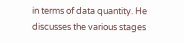in terms of data quantity. He discusses the various stages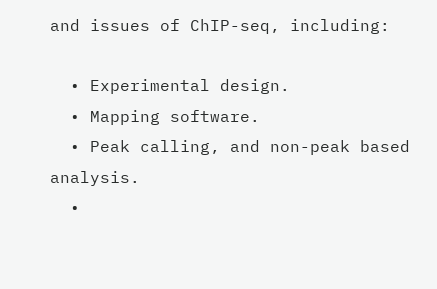and issues of ChIP-seq, including:

  • Experimental design.
  • Mapping software.
  • Peak calling, and non-peak based analysis.
  •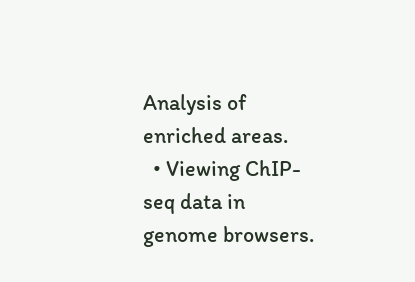Analysis of enriched areas.
  • Viewing ChIP-seq data in genome browsers.